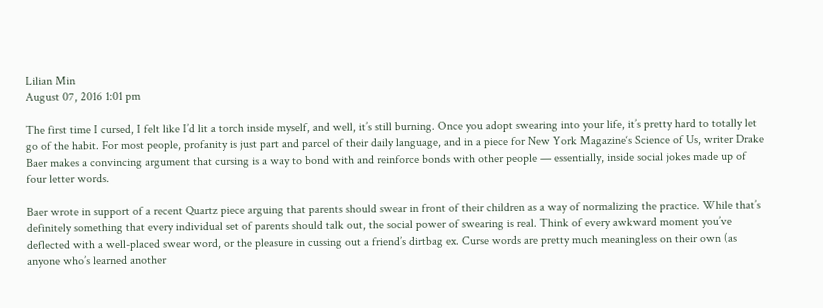Lilian Min
August 07, 2016 1:01 pm

The first time I cursed, I felt like I’d lit a torch inside myself, and well, it’s still burning. Once you adopt swearing into your life, it’s pretty hard to totally let go of the habit. For most people, profanity is just part and parcel of their daily language, and in a piece for New York Magazine‘s Science of Us, writer Drake Baer makes a convincing argument that cursing is a way to bond with and reinforce bonds with other people — essentially, inside social jokes made up of four letter words.

Baer wrote in support of a recent Quartz piece arguing that parents should swear in front of their children as a way of normalizing the practice. While that’s definitely something that every individual set of parents should talk out, the social power of swearing is real. Think of every awkward moment you’ve deflected with a well-placed swear word, or the pleasure in cussing out a friend’s dirtbag ex. Curse words are pretty much meaningless on their own (as anyone who’s learned another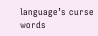language’s curse words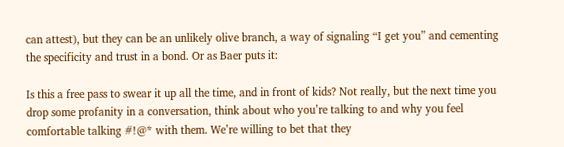can attest), but they can be an unlikely olive branch, a way of signaling “I get you” and cementing the specificity and trust in a bond. Or as Baer puts it:

Is this a free pass to swear it up all the time, and in front of kids? Not really, but the next time you drop some profanity in a conversation, think about who you’re talking to and why you feel comfortable talking #!@* with them. We’re willing to bet that they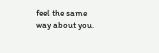feel the same way about you.